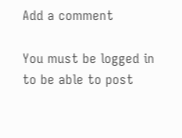Add a comment

You must be logged in to be able to post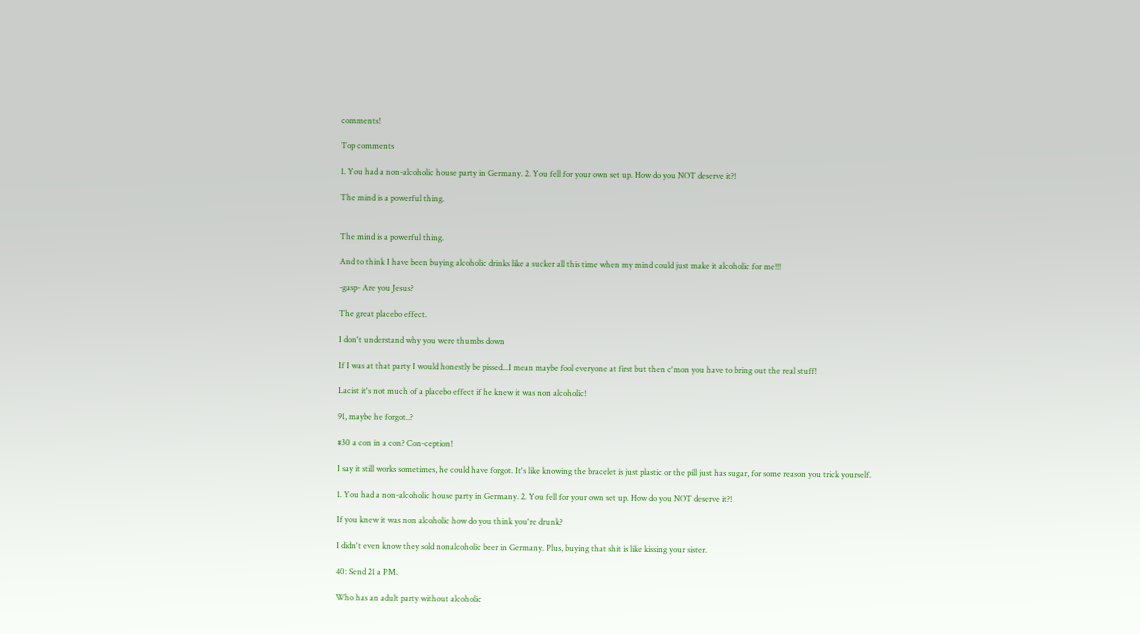comments!

Top comments

1. You had a non-alcoholic house party in Germany. 2. You fell for your own set up. How do you NOT deserve it?!

The mind is a powerful thing.


The mind is a powerful thing.

And to think I have been buying alcoholic drinks like a sucker all this time when my mind could just make it alcoholic for me!!!

-gasp- Are you Jesus?

The great placebo effect.

I don't understand why you were thumbs down

If I was at that party I would honestly be pissed...I mean maybe fool everyone at first but then c'mon you have to bring out the real stuff!

Lacist it's not much of a placebo effect if he knew it was non alcoholic!

91, maybe he forgot..?

#30 a con in a con? Con-ception!

I say it still works sometimes, he could have forgot. It's like knowing the bracelet is just plastic or the pill just has sugar, for some reason you trick yourself.

1. You had a non-alcoholic house party in Germany. 2. You fell for your own set up. How do you NOT deserve it?!

If you knew it was non alcoholic how do you think you're drunk?

I didn't even know they sold nonalcoholic beer in Germany. Plus, buying that shit is like kissing your sister.

40: Send 21 a PM.

Who has an adult party without alcoholic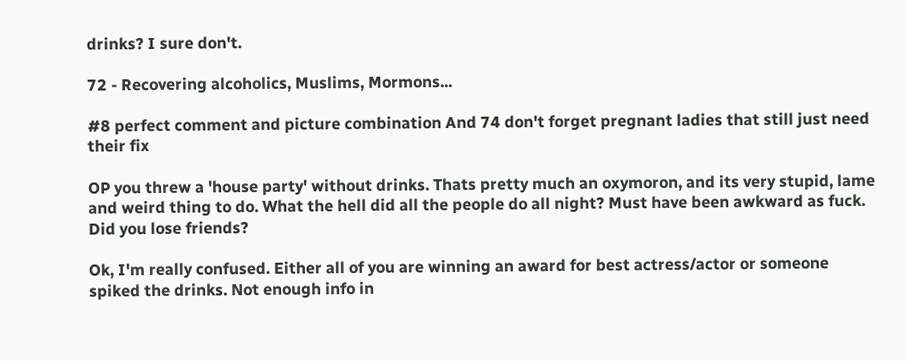drinks? I sure don't.

72 - Recovering alcoholics, Muslims, Mormons...

#8 perfect comment and picture combination And 74 don't forget pregnant ladies that still just need their fix

OP you threw a 'house party' without drinks. Thats pretty much an oxymoron, and its very stupid, lame and weird thing to do. What the hell did all the people do all night? Must have been awkward as fuck. Did you lose friends?

Ok, I'm really confused. Either all of you are winning an award for best actress/actor or someone spiked the drinks. Not enough info in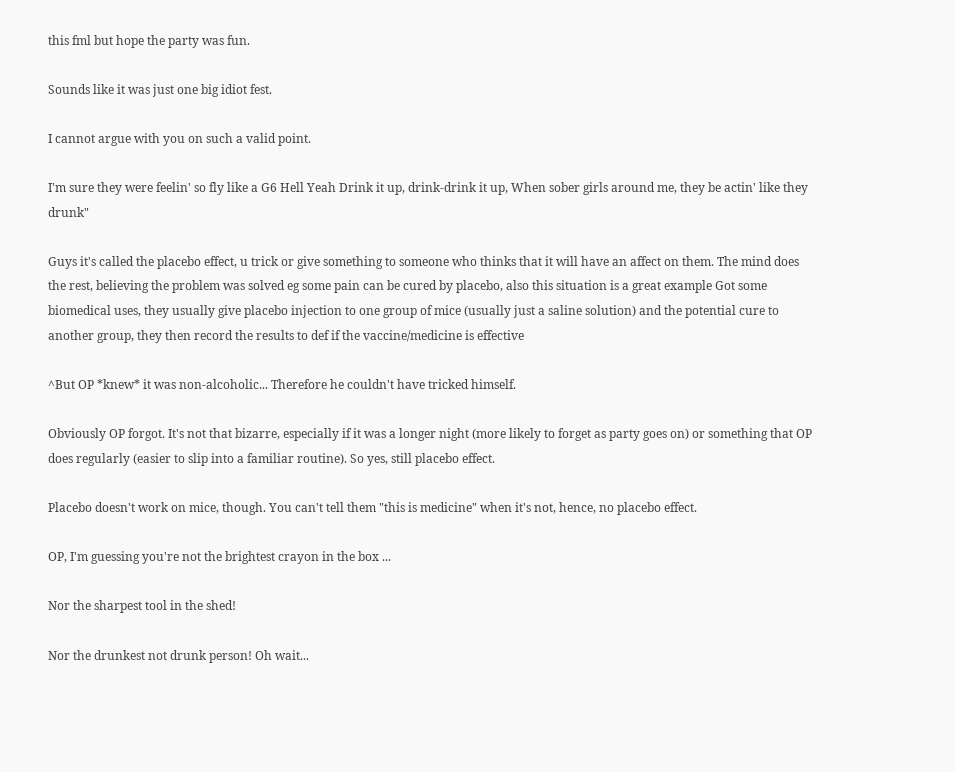this fml but hope the party was fun.

Sounds like it was just one big idiot fest.

I cannot argue with you on such a valid point.

I'm sure they were feelin' so fly like a G6 Hell Yeah Drink it up, drink-drink it up, When sober girls around me, they be actin' like they drunk"

Guys it's called the placebo effect, u trick or give something to someone who thinks that it will have an affect on them. The mind does the rest, believing the problem was solved eg some pain can be cured by placebo, also this situation is a great example Got some biomedical uses, they usually give placebo injection to one group of mice (usually just a saline solution) and the potential cure to another group, they then record the results to def if the vaccine/medicine is effective

^But OP *knew* it was non-alcoholic... Therefore he couldn't have tricked himself.

Obviously OP forgot. It's not that bizarre, especially if it was a longer night (more likely to forget as party goes on) or something that OP does regularly (easier to slip into a familiar routine). So yes, still placebo effect.

Placebo doesn't work on mice, though. You can't tell them "this is medicine" when it's not, hence, no placebo effect.

OP, I'm guessing you're not the brightest crayon in the box ...

Nor the sharpest tool in the shed!

Nor the drunkest not drunk person! Oh wait...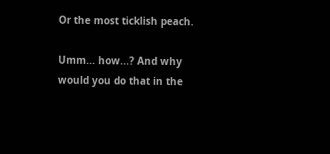Or the most ticklish peach.

Umm... how...? And why would you do that in the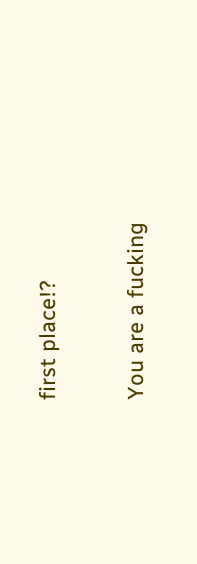first place!?

You are a fucking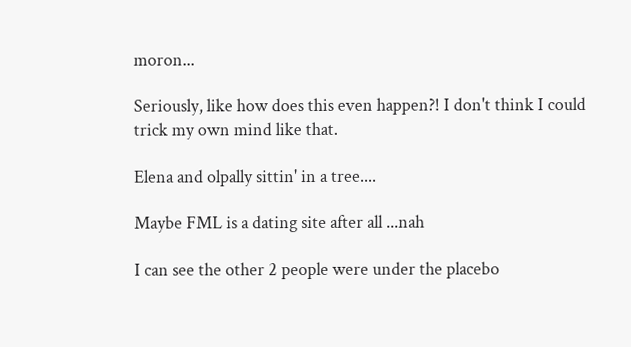moron...

Seriously, like how does this even happen?! I don't think I could trick my own mind like that.

Elena and olpally sittin' in a tree....

Maybe FML is a dating site after all ...nah

I can see the other 2 people were under the placebo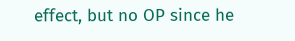effect, but no OP since he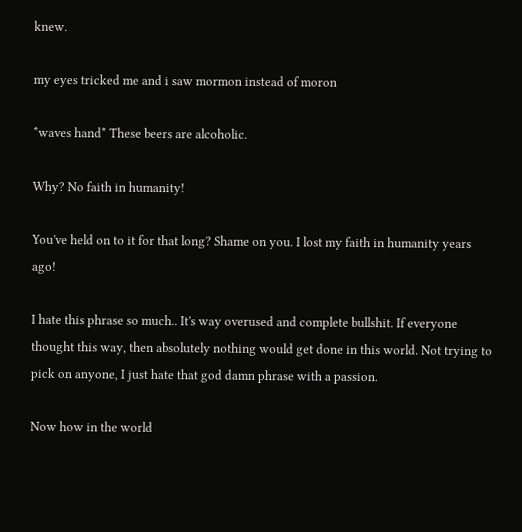knew.

my eyes tricked me and i saw mormon instead of moron

*waves hand* These beers are alcoholic.

Why? No faith in humanity!

You've held on to it for that long? Shame on you. I lost my faith in humanity years ago!

I hate this phrase so much.. It's way overused and complete bullshit. If everyone thought this way, then absolutely nothing would get done in this world. Not trying to pick on anyone, I just hate that god damn phrase with a passion.

Now how in the world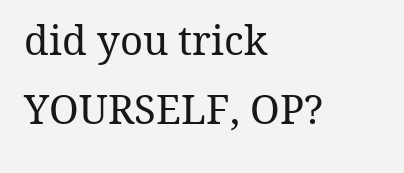did you trick YOURSELF, OP?